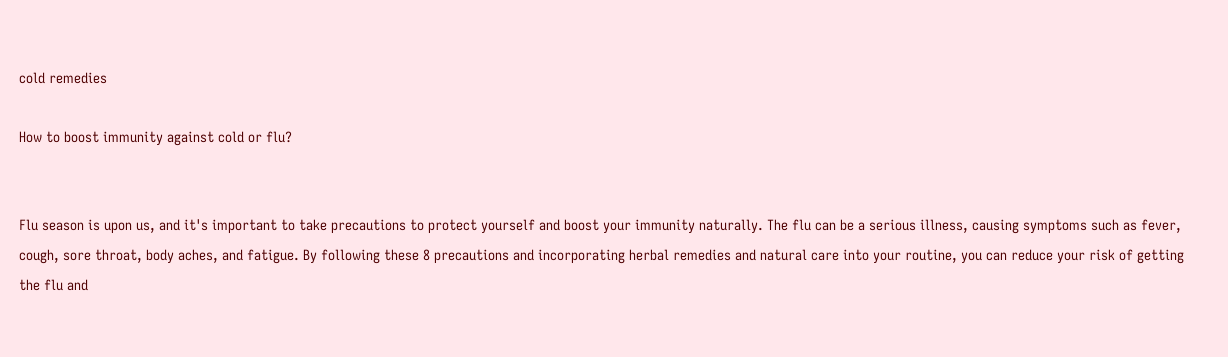cold remedies

How to boost immunity against cold or flu?


Flu season is upon us, and it's important to take precautions to protect yourself and boost your immunity naturally. The flu can be a serious illness, causing symptoms such as fever, cough, sore throat, body aches, and fatigue. By following these 8 precautions and incorporating herbal remedies and natural care into your routine, you can reduce your risk of getting the flu and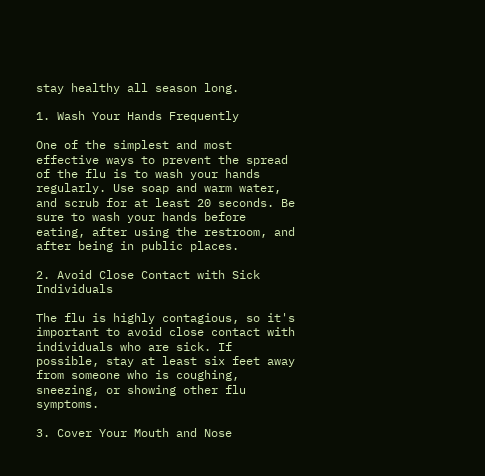stay healthy all season long.

1. Wash Your Hands Frequently

One of the simplest and most effective ways to prevent the spread of the flu is to wash your hands regularly. Use soap and warm water, and scrub for at least 20 seconds. Be sure to wash your hands before eating, after using the restroom, and after being in public places.

2. Avoid Close Contact with Sick Individuals

The flu is highly contagious, so it's important to avoid close contact with individuals who are sick. If possible, stay at least six feet away from someone who is coughing, sneezing, or showing other flu symptoms.

3. Cover Your Mouth and Nose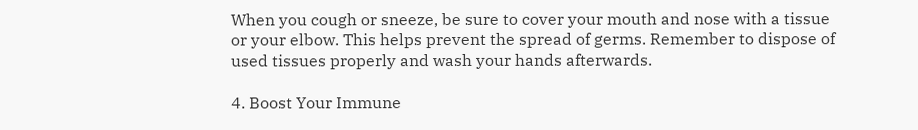When you cough or sneeze, be sure to cover your mouth and nose with a tissue or your elbow. This helps prevent the spread of germs. Remember to dispose of used tissues properly and wash your hands afterwards.

4. Boost Your Immune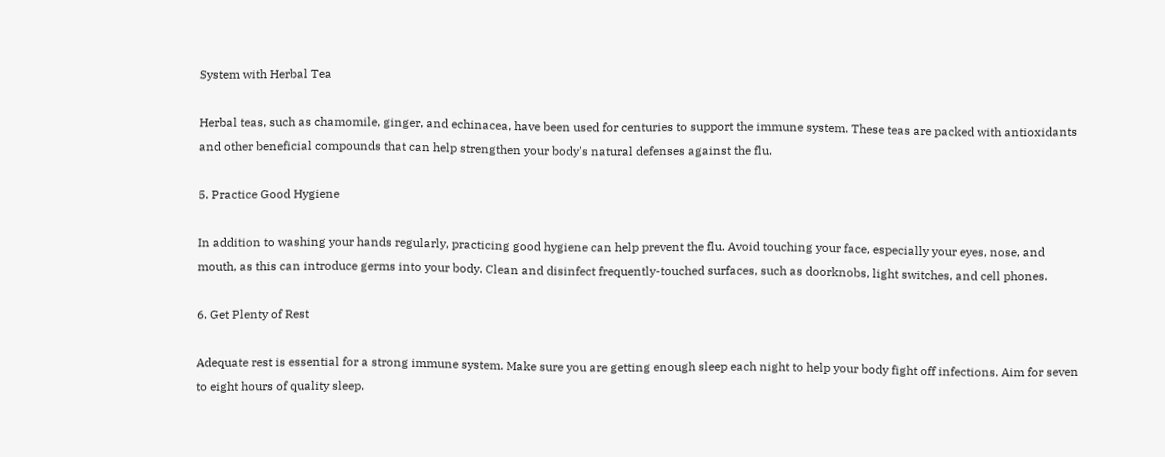System with Herbal Tea

Herbal teas, such as chamomile, ginger, and echinacea, have been used for centuries to support the immune system. These teas are packed with antioxidants and other beneficial compounds that can help strengthen your body's natural defenses against the flu.

5. Practice Good Hygiene

In addition to washing your hands regularly, practicing good hygiene can help prevent the flu. Avoid touching your face, especially your eyes, nose, and mouth, as this can introduce germs into your body. Clean and disinfect frequently-touched surfaces, such as doorknobs, light switches, and cell phones.

6. Get Plenty of Rest

Adequate rest is essential for a strong immune system. Make sure you are getting enough sleep each night to help your body fight off infections. Aim for seven to eight hours of quality sleep.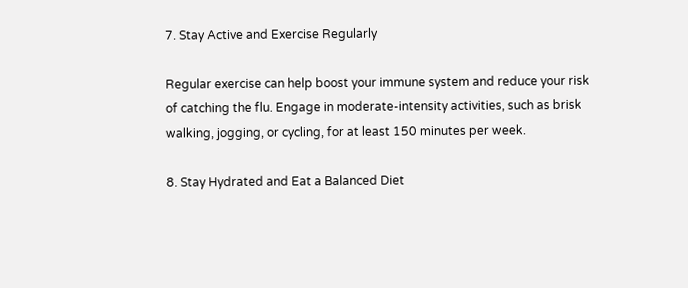7. Stay Active and Exercise Regularly

Regular exercise can help boost your immune system and reduce your risk of catching the flu. Engage in moderate-intensity activities, such as brisk walking, jogging, or cycling, for at least 150 minutes per week.

8. Stay Hydrated and Eat a Balanced Diet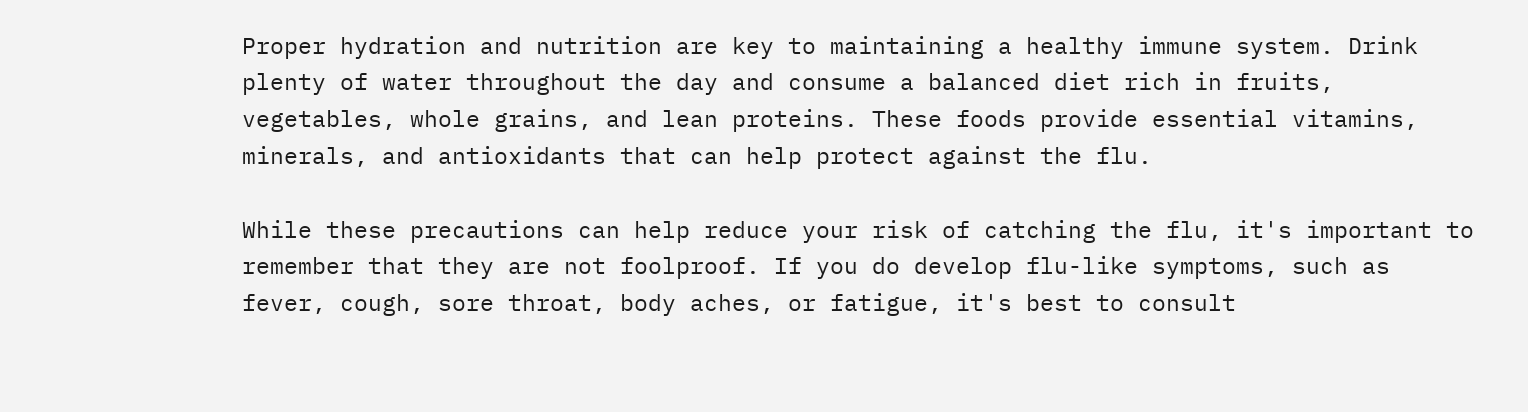Proper hydration and nutrition are key to maintaining a healthy immune system. Drink plenty of water throughout the day and consume a balanced diet rich in fruits, vegetables, whole grains, and lean proteins. These foods provide essential vitamins, minerals, and antioxidants that can help protect against the flu.

While these precautions can help reduce your risk of catching the flu, it's important to remember that they are not foolproof. If you do develop flu-like symptoms, such as fever, cough, sore throat, body aches, or fatigue, it's best to consult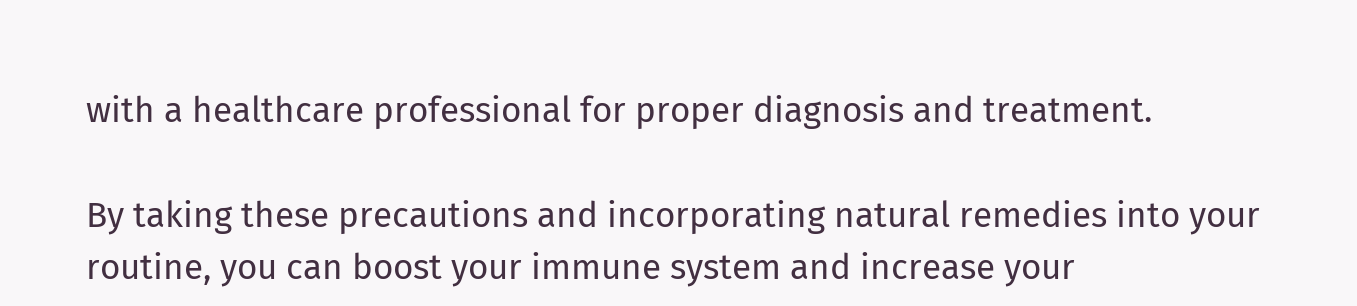with a healthcare professional for proper diagnosis and treatment.

By taking these precautions and incorporating natural remedies into your routine, you can boost your immune system and increase your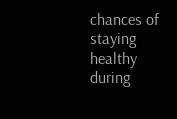chances of staying healthy during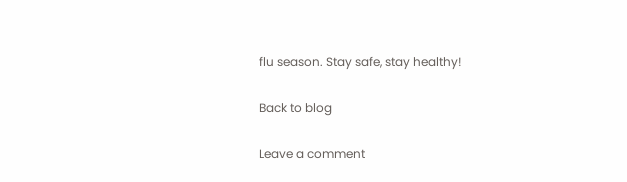flu season. Stay safe, stay healthy!

Back to blog

Leave a comment